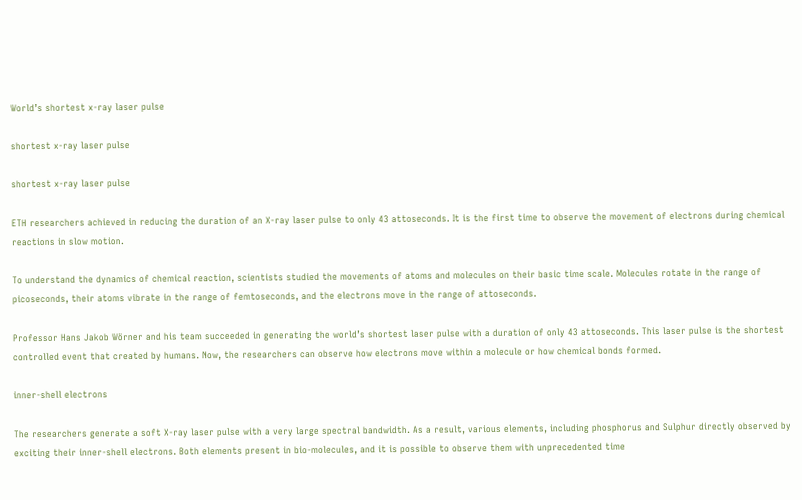World’s shortest x-ray laser pulse

shortest x-ray laser pulse

shortest x-ray laser pulse

ETH researchers achieved in reducing the duration of an X‑ray laser pulse to only 43 attoseconds. It is the first time to observe the movement of electrons during chemical reactions in slow motion.

To understand the dynamics of chemical reaction, scientists studied the movements of atoms and molecules on their basic time scale. Molecules rotate in the range of picoseconds, their atoms vibrate in the range of femtoseconds, and the electrons move in the range of attoseconds.

Professor Hans Jakob Wörner and his team succeeded in generating the world’s shortest laser pulse with a duration of only 43 attoseconds. This laser pulse is the shortest controlled event that created by humans. Now, the researchers can observe how electrons move within a molecule or how chemical bonds formed.

inner-shell electrons

The researchers generate a soft X-ray laser pulse with a very large spectral bandwidth. As a result, various elements, including phosphorus and Sulphur directly observed by exciting their inner-shell electrons. Both elements present in bio-molecules, and it is possible to observe them with unprecedented time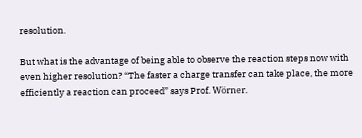resolution.

But what is the advantage of being able to observe the reaction steps now with even higher resolution? “The faster a charge transfer can take place, the more efficiently a reaction can proceed” says Prof. Wörner.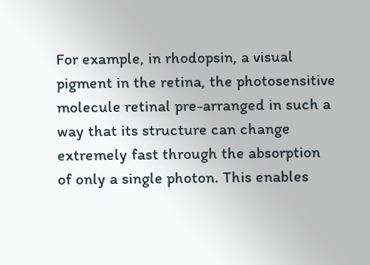For example, in rhodopsin, a visual pigment in the retina, the photosensitive molecule retinal pre-arranged in such a way that its structure can change extremely fast through the absorption of only a single photon. This enables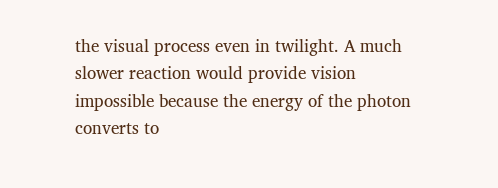the visual process even in twilight. A much slower reaction would provide vision impossible because the energy of the photon converts to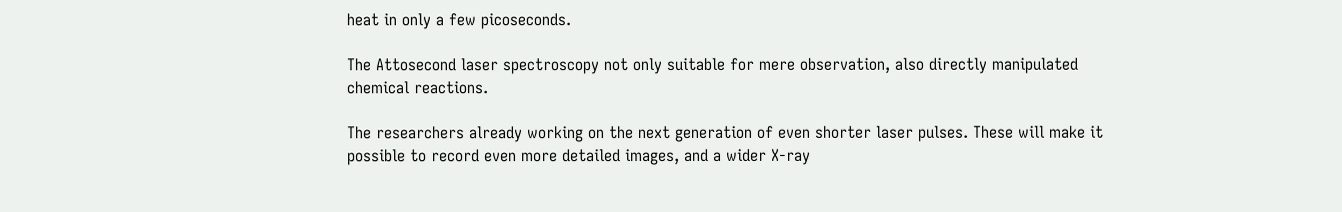heat in only a few picoseconds.

The Attosecond laser spectroscopy not only suitable for mere observation, also directly manipulated chemical reactions.

The researchers already working on the next generation of even shorter laser pulses. These will make it possible to record even more detailed images, and a wider X-ray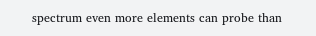spectrum even more elements can probe than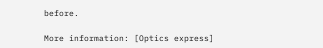before.

More information: [Optics express]